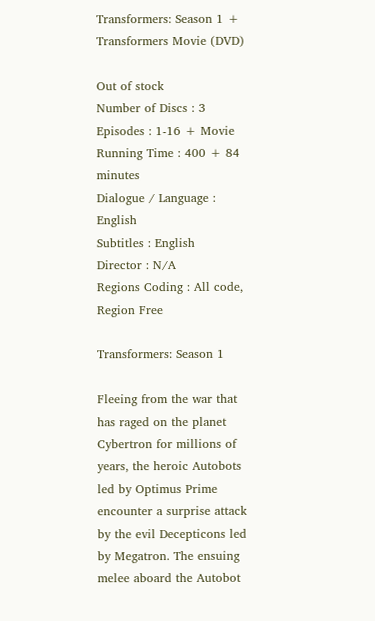Transformers: Season 1 + Transformers Movie (DVD)

Out of stock
Number of Discs : 3
Episodes : 1-16 + Movie
Running Time : 400 + 84 minutes
Dialogue / Language : English
Subtitles : English
Director : N/A
Regions Coding : All code, Region Free

Transformers: Season 1

Fleeing from the war that has raged on the planet Cybertron for millions of years, the heroic Autobots led by Optimus Prime
encounter a surprise attack by the evil Decepticons led by Megatron. The ensuing melee aboard the Autobot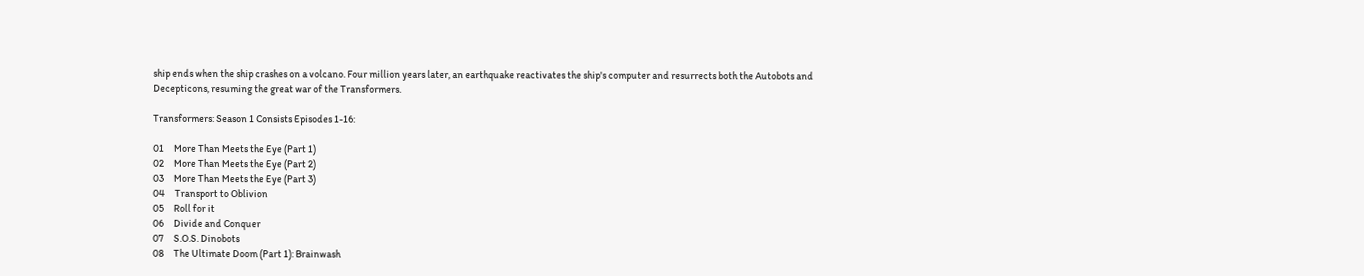ship ends when the ship crashes on a volcano. Four million years later, an earthquake reactivates the ship's computer and resurrects both the Autobots and
Decepticons, resuming the great war of the Transformers.

Transformers: Season 1 Consists Episodes 1-16:

01     More Than Meets the Eye (Part 1)
02     More Than Meets the Eye (Part 2)
03     More Than Meets the Eye (Part 3)
04     Transport to Oblivion
05     Roll for it
06     Divide and Conquer
07     S.O.S. Dinobots
08     The Ultimate Doom (Part 1): Brainwash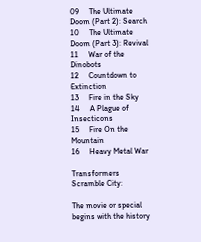09     The Ultimate Doom (Part 2): Search
10     The Ultimate Doom (Part 3): Revival
11     War of the Dinobots
12     Countdown to Extinction
13     Fire in the Sky
14     A Plague of Insecticons
15     Fire On the Mountain
16     Heavy Metal War

Transformers Scramble City:

The movie or special begins with the history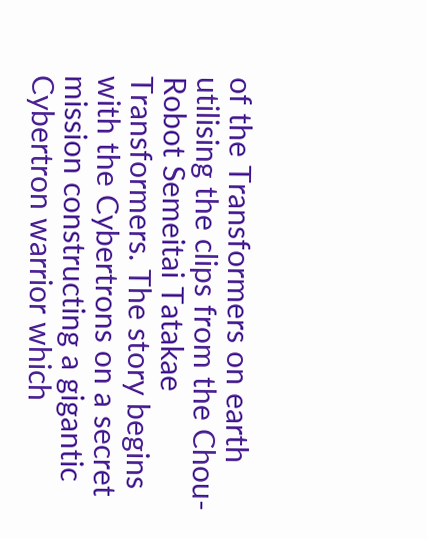of the Transformers on earth utilising the clips from the Chou-Robot Semeitai Tatakae Transformers. The story begins with the Cybertrons on a secret mission constructing a gigantic Cybertron warrior which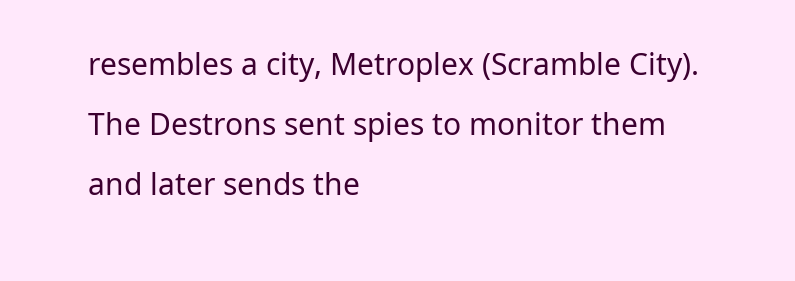resembles a city, Metroplex (Scramble City). The Destrons sent spies to monitor them and later sends the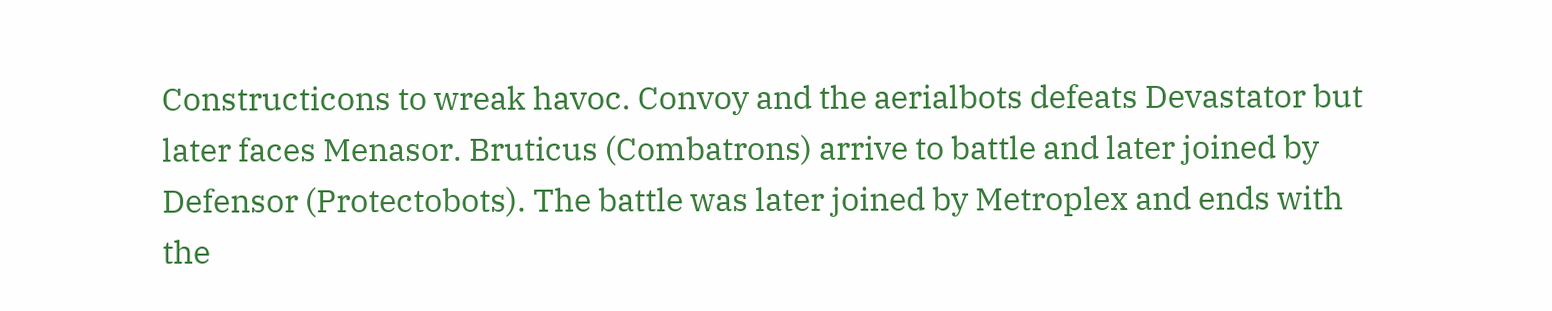Constructicons to wreak havoc. Convoy and the aerialbots defeats Devastator but later faces Menasor. Bruticus (Combatrons) arrive to battle and later joined by Defensor (Protectobots). The battle was later joined by Metroplex and ends with the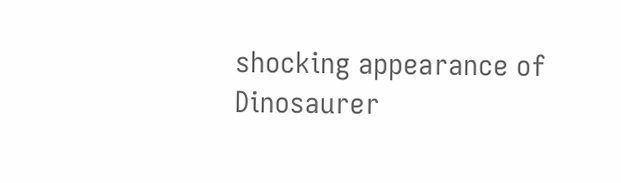shocking appearance of Dinosaurer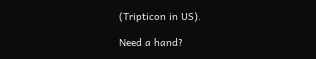(Tripticon in US).

Need a hand?